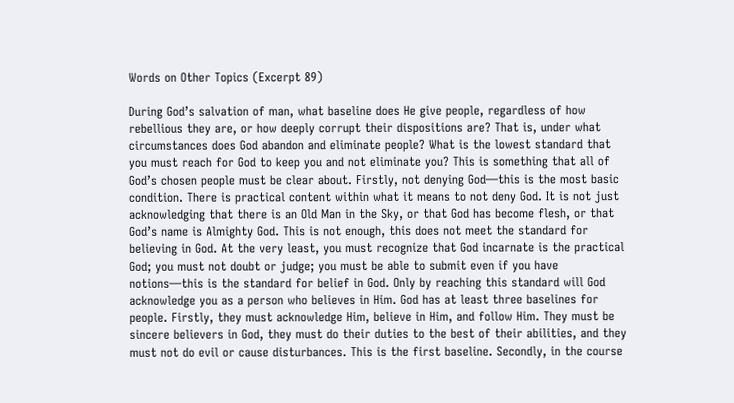Words on Other Topics (Excerpt 89)

During God’s salvation of man, what baseline does He give people, regardless of how rebellious they are, or how deeply corrupt their dispositions are? That is, under what circumstances does God abandon and eliminate people? What is the lowest standard that you must reach for God to keep you and not eliminate you? This is something that all of God’s chosen people must be clear about. Firstly, not denying God—this is the most basic condition. There is practical content within what it means to not deny God. It is not just acknowledging that there is an Old Man in the Sky, or that God has become flesh, or that God’s name is Almighty God. This is not enough, this does not meet the standard for believing in God. At the very least, you must recognize that God incarnate is the practical God; you must not doubt or judge; you must be able to submit even if you have notions—this is the standard for belief in God. Only by reaching this standard will God acknowledge you as a person who believes in Him. God has at least three baselines for people. Firstly, they must acknowledge Him, believe in Him, and follow Him. They must be sincere believers in God, they must do their duties to the best of their abilities, and they must not do evil or cause disturbances. This is the first baseline. Secondly, in the course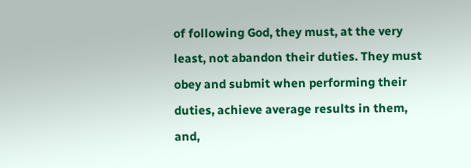of following God, they must, at the very least, not abandon their duties. They must obey and submit when performing their duties, achieve average results in them, and,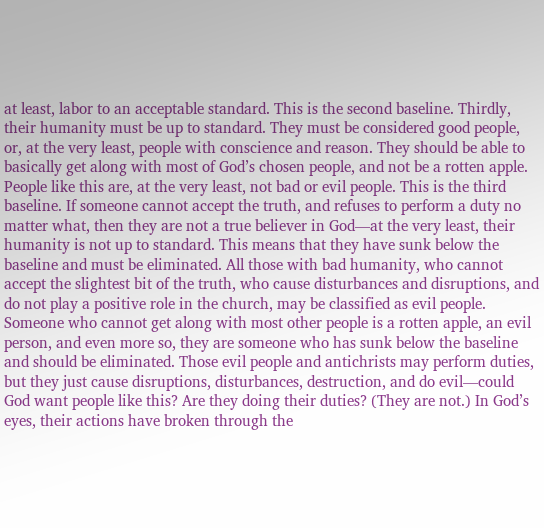at least, labor to an acceptable standard. This is the second baseline. Thirdly, their humanity must be up to standard. They must be considered good people, or, at the very least, people with conscience and reason. They should be able to basically get along with most of God’s chosen people, and not be a rotten apple. People like this are, at the very least, not bad or evil people. This is the third baseline. If someone cannot accept the truth, and refuses to perform a duty no matter what, then they are not a true believer in God—at the very least, their humanity is not up to standard. This means that they have sunk below the baseline and must be eliminated. All those with bad humanity, who cannot accept the slightest bit of the truth, who cause disturbances and disruptions, and do not play a positive role in the church, may be classified as evil people. Someone who cannot get along with most other people is a rotten apple, an evil person, and even more so, they are someone who has sunk below the baseline and should be eliminated. Those evil people and antichrists may perform duties, but they just cause disruptions, disturbances, destruction, and do evil—could God want people like this? Are they doing their duties? (They are not.) In God’s eyes, their actions have broken through the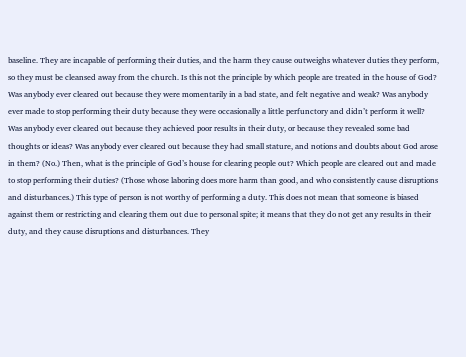baseline. They are incapable of performing their duties, and the harm they cause outweighs whatever duties they perform, so they must be cleansed away from the church. Is this not the principle by which people are treated in the house of God? Was anybody ever cleared out because they were momentarily in a bad state, and felt negative and weak? Was anybody ever made to stop performing their duty because they were occasionally a little perfunctory and didn’t perform it well? Was anybody ever cleared out because they achieved poor results in their duty, or because they revealed some bad thoughts or ideas? Was anybody ever cleared out because they had small stature, and notions and doubts about God arose in them? (No.) Then, what is the principle of God’s house for clearing people out? Which people are cleared out and made to stop performing their duties? (Those whose laboring does more harm than good, and who consistently cause disruptions and disturbances.) This type of person is not worthy of performing a duty. This does not mean that someone is biased against them or restricting and clearing them out due to personal spite; it means that they do not get any results in their duty, and they cause disruptions and disturbances. They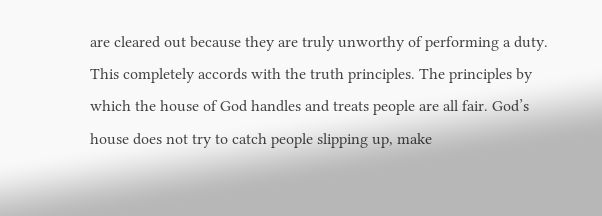are cleared out because they are truly unworthy of performing a duty. This completely accords with the truth principles. The principles by which the house of God handles and treats people are all fair. God’s house does not try to catch people slipping up, make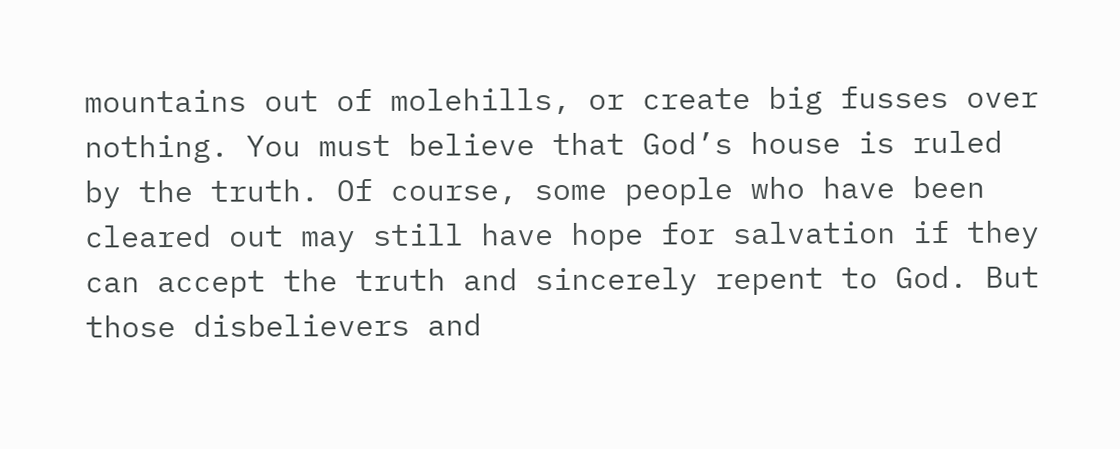mountains out of molehills, or create big fusses over nothing. You must believe that God’s house is ruled by the truth. Of course, some people who have been cleared out may still have hope for salvation if they can accept the truth and sincerely repent to God. But those disbelievers and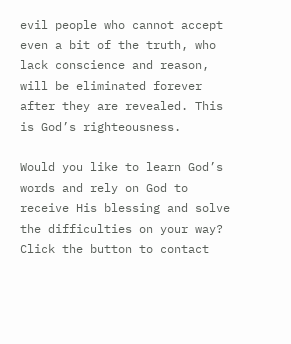evil people who cannot accept even a bit of the truth, who lack conscience and reason, will be eliminated forever after they are revealed. This is God’s righteousness.

Would you like to learn God’s words and rely on God to receive His blessing and solve the difficulties on your way? Click the button to contact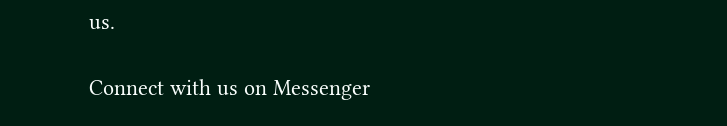us.

Connect with us on Messenger